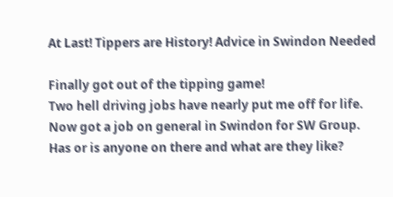At Last! Tippers are History! Advice in Swindon Needed

Finally got out of the tipping game!
Two hell driving jobs have nearly put me off for life.
Now got a job on general in Swindon for SW Group.
Has or is anyone on there and what are they like?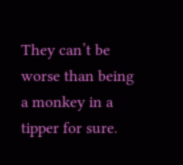They can’t be worse than being a monkey in a tipper for sure.